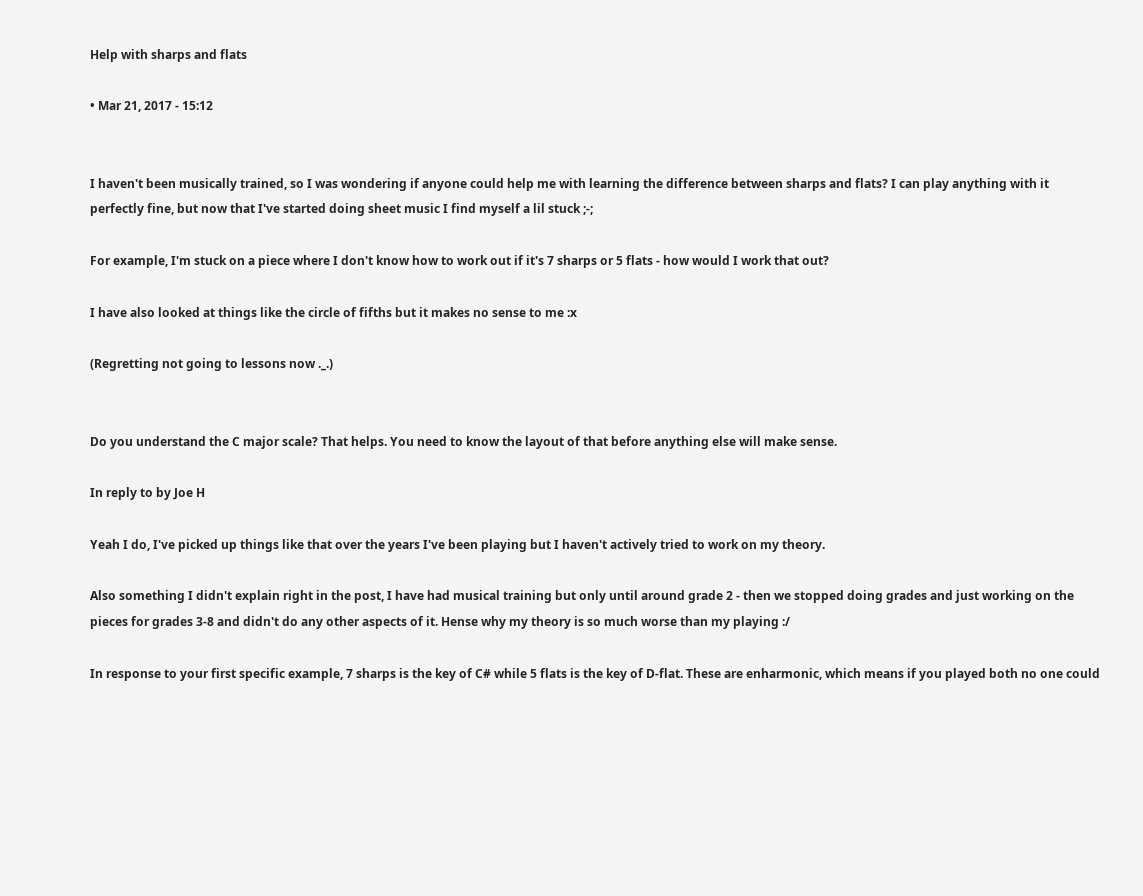Help with sharps and flats

• Mar 21, 2017 - 15:12


I haven't been musically trained, so I was wondering if anyone could help me with learning the difference between sharps and flats? I can play anything with it perfectly fine, but now that I've started doing sheet music I find myself a lil stuck ;-;

For example, I'm stuck on a piece where I don't know how to work out if it's 7 sharps or 5 flats - how would I work that out?

I have also looked at things like the circle of fifths but it makes no sense to me :x

(Regretting not going to lessons now ._.)


Do you understand the C major scale? That helps. You need to know the layout of that before anything else will make sense.

In reply to by Joe H

Yeah I do, I've picked up things like that over the years I've been playing but I haven't actively tried to work on my theory.

Also something I didn't explain right in the post, I have had musical training but only until around grade 2 - then we stopped doing grades and just working on the pieces for grades 3-8 and didn't do any other aspects of it. Hense why my theory is so much worse than my playing :/

In response to your first specific example, 7 sharps is the key of C# while 5 flats is the key of D-flat. These are enharmonic, which means if you played both no one could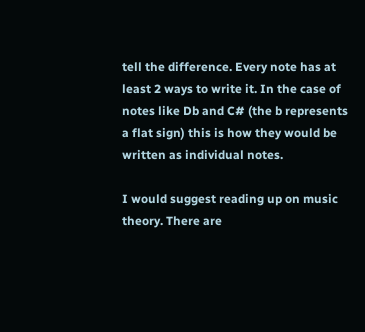tell the difference. Every note has at least 2 ways to write it. In the case of notes like Db and C# (the b represents a flat sign) this is how they would be written as individual notes.

I would suggest reading up on music theory. There are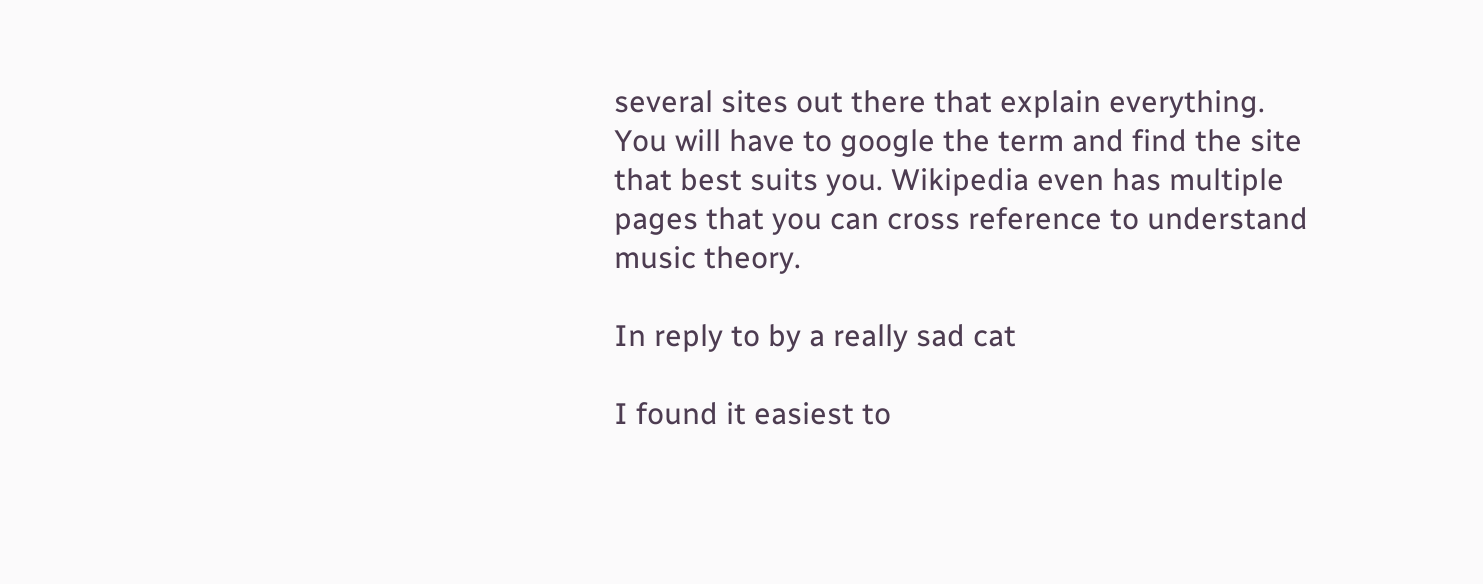several sites out there that explain everything. You will have to google the term and find the site that best suits you. Wikipedia even has multiple pages that you can cross reference to understand music theory.

In reply to by a really sad cat

I found it easiest to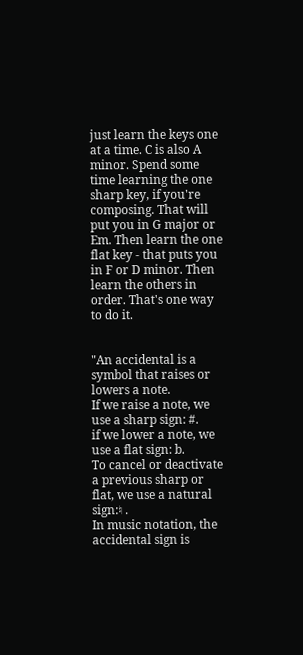just learn the keys one at a time. C is also A minor. Spend some time learning the one sharp key, if you're composing. That will put you in G major or Em. Then learn the one flat key - that puts you in F or D minor. Then learn the others in order. That's one way to do it.


"An accidental is a symbol that raises or lowers a note.
If we raise a note, we use a sharp sign: #.
if we lower a note, we use a flat sign: b.
To cancel or deactivate a previous sharp or flat, we use a natural sign:♮ .
In music notation, the accidental sign is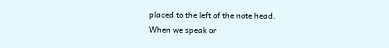placed to the left of the note head.
When we speak or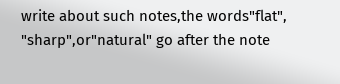write about such notes,the words"flat", "sharp",or"natural" go after the note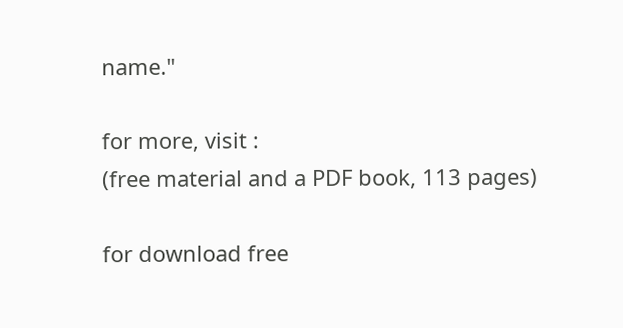name."

for more, visit :
(free material and a PDF book, 113 pages)

for download free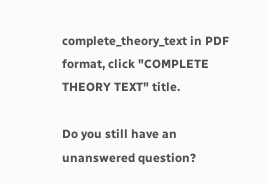complete_theory_text in PDF format, click "COMPLETE THEORY TEXT" title.

Do you still have an unanswered question?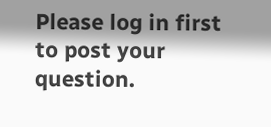Please log in first to post your question.